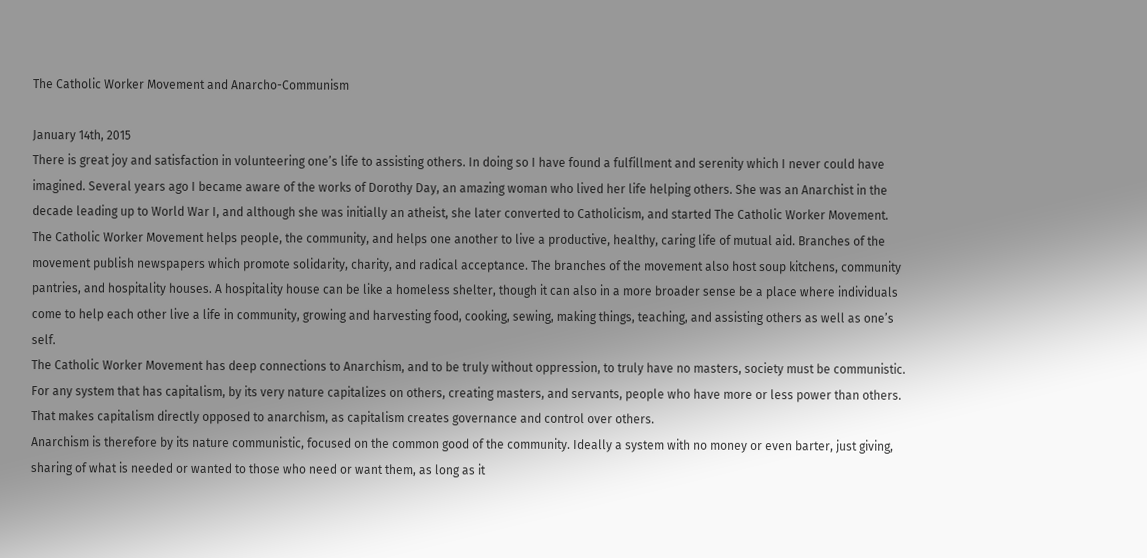The Catholic Worker Movement and Anarcho-Communism

January 14th, 2015
There is great joy and satisfaction in volunteering one’s life to assisting others. In doing so I have found a fulfillment and serenity which I never could have imagined. Several years ago I became aware of the works of Dorothy Day, an amazing woman who lived her life helping others. She was an Anarchist in the decade leading up to World War I, and although she was initially an atheist, she later converted to Catholicism, and started The Catholic Worker Movement.
The Catholic Worker Movement helps people, the community, and helps one another to live a productive, healthy, caring life of mutual aid. Branches of the movement publish newspapers which promote solidarity, charity, and radical acceptance. The branches of the movement also host soup kitchens, community pantries, and hospitality houses. A hospitality house can be like a homeless shelter, though it can also in a more broader sense be a place where individuals come to help each other live a life in community, growing and harvesting food, cooking, sewing, making things, teaching, and assisting others as well as one’s self.
The Catholic Worker Movement has deep connections to Anarchism, and to be truly without oppression, to truly have no masters, society must be communistic. For any system that has capitalism, by its very nature capitalizes on others, creating masters, and servants, people who have more or less power than others. That makes capitalism directly opposed to anarchism, as capitalism creates governance and control over others.
Anarchism is therefore by its nature communistic, focused on the common good of the community. Ideally a system with no money or even barter, just giving, sharing of what is needed or wanted to those who need or want them, as long as it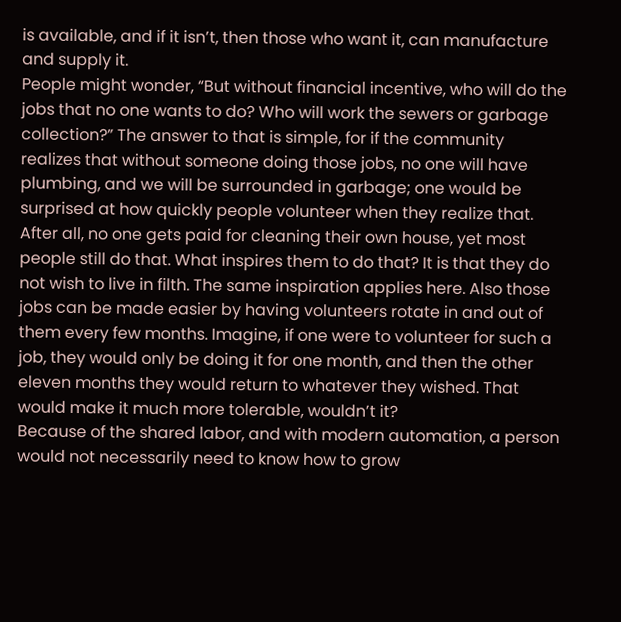is available, and if it isn’t, then those who want it, can manufacture and supply it.
People might wonder, “But without financial incentive, who will do the jobs that no one wants to do? Who will work the sewers or garbage collection?” The answer to that is simple, for if the community realizes that without someone doing those jobs, no one will have plumbing, and we will be surrounded in garbage; one would be surprised at how quickly people volunteer when they realize that. After all, no one gets paid for cleaning their own house, yet most people still do that. What inspires them to do that? It is that they do not wish to live in filth. The same inspiration applies here. Also those jobs can be made easier by having volunteers rotate in and out of them every few months. Imagine, if one were to volunteer for such a job, they would only be doing it for one month, and then the other eleven months they would return to whatever they wished. That would make it much more tolerable, wouldn’t it?
Because of the shared labor, and with modern automation, a person would not necessarily need to know how to grow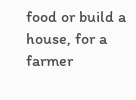food or build a house, for a farmer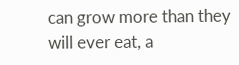can grow more than they will ever eat, a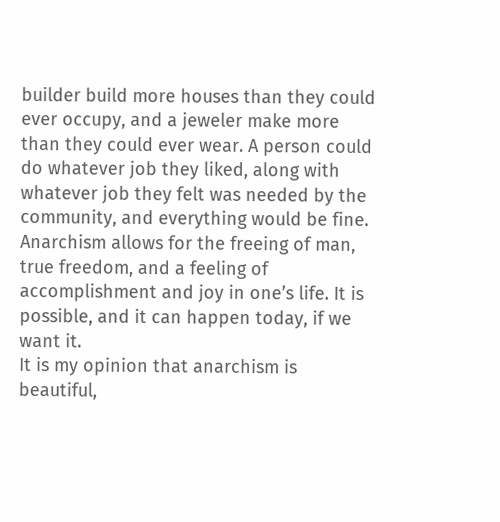builder build more houses than they could ever occupy, and a jeweler make more than they could ever wear. A person could do whatever job they liked, along with whatever job they felt was needed by the community, and everything would be fine. Anarchism allows for the freeing of man, true freedom, and a feeling of accomplishment and joy in one’s life. It is possible, and it can happen today, if we want it.
It is my opinion that anarchism is beautiful,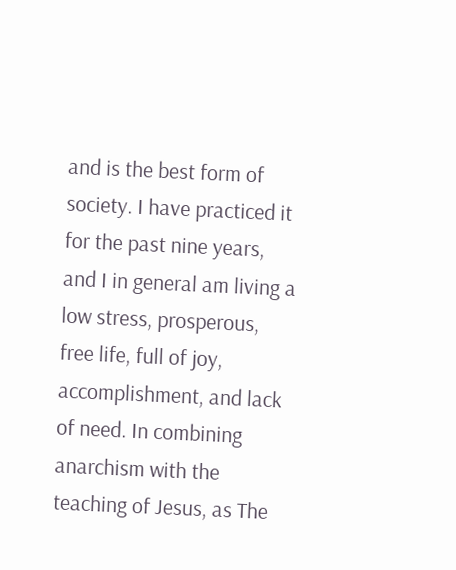and is the best form of society. I have practiced it for the past nine years, and I in general am living a low stress, prosperous, free life, full of joy, accomplishment, and lack of need. In combining anarchism with the teaching of Jesus, as The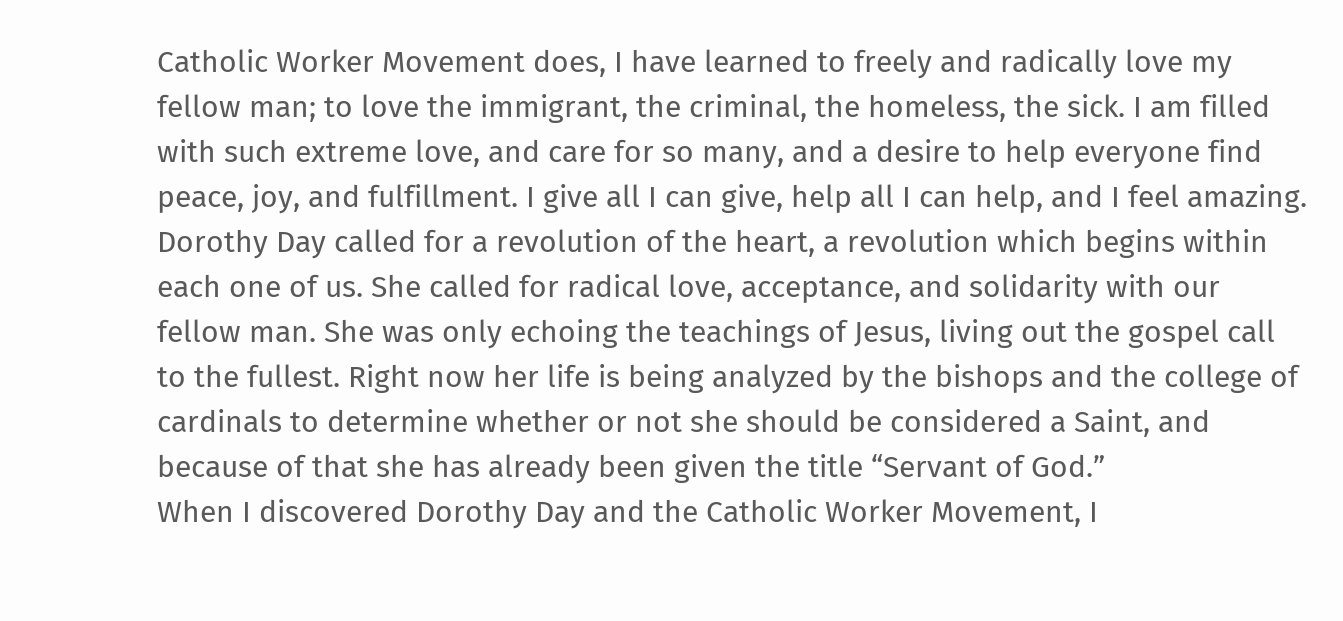Catholic Worker Movement does, I have learned to freely and radically love my fellow man; to love the immigrant, the criminal, the homeless, the sick. I am filled with such extreme love, and care for so many, and a desire to help everyone find peace, joy, and fulfillment. I give all I can give, help all I can help, and I feel amazing.
Dorothy Day called for a revolution of the heart, a revolution which begins within each one of us. She called for radical love, acceptance, and solidarity with our fellow man. She was only echoing the teachings of Jesus, living out the gospel call to the fullest. Right now her life is being analyzed by the bishops and the college of cardinals to determine whether or not she should be considered a Saint, and because of that she has already been given the title “Servant of God.”
When I discovered Dorothy Day and the Catholic Worker Movement, I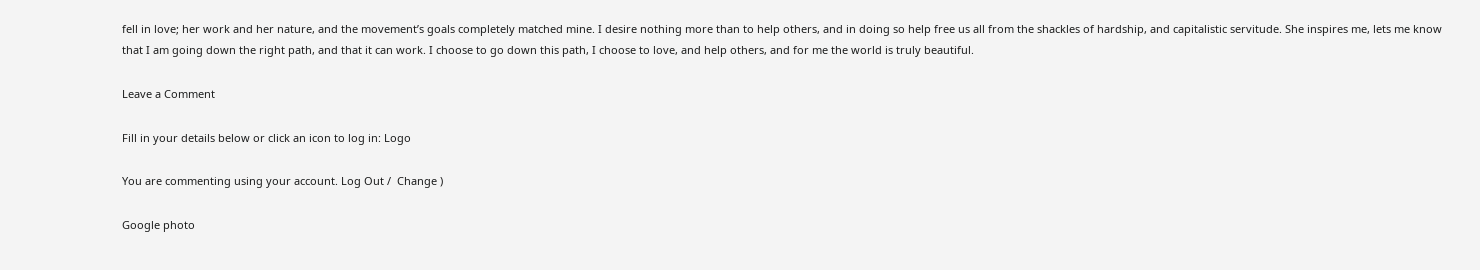fell in love; her work and her nature, and the movement’s goals completely matched mine. I desire nothing more than to help others, and in doing so help free us all from the shackles of hardship, and capitalistic servitude. She inspires me, lets me know that I am going down the right path, and that it can work. I choose to go down this path, I choose to love, and help others, and for me the world is truly beautiful.

Leave a Comment

Fill in your details below or click an icon to log in: Logo

You are commenting using your account. Log Out /  Change )

Google photo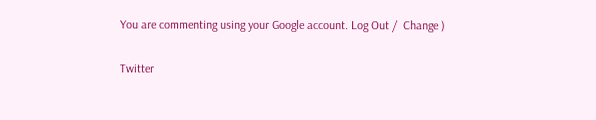You are commenting using your Google account. Log Out /  Change )

Twitter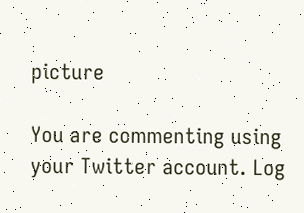picture

You are commenting using your Twitter account. Log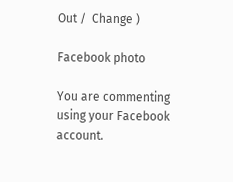Out /  Change )

Facebook photo

You are commenting using your Facebook account.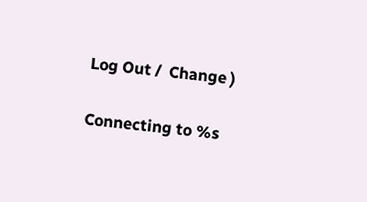Log Out /  Change )

Connecting to %s